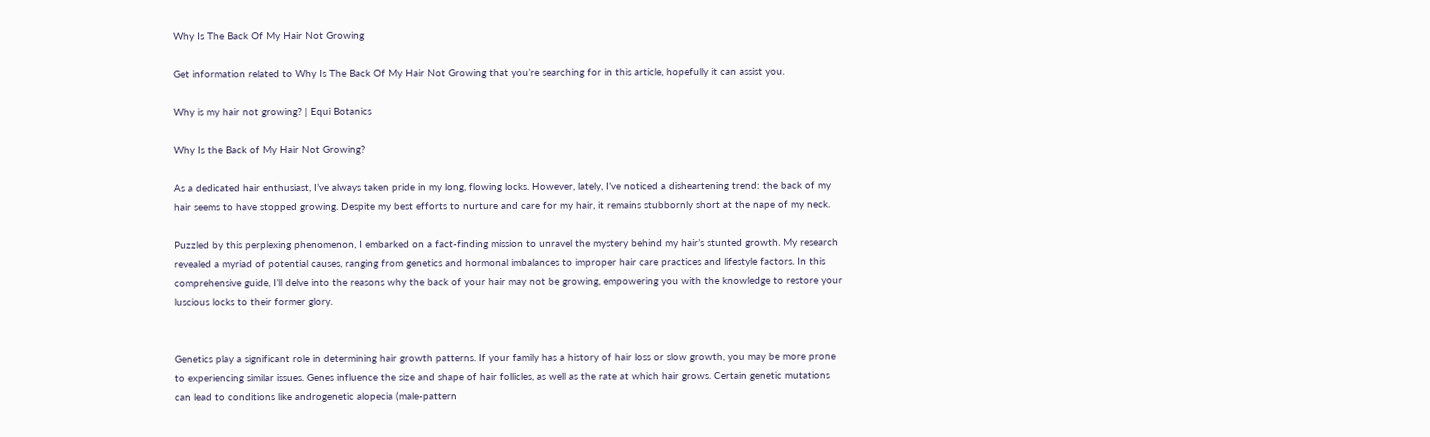Why Is The Back Of My Hair Not Growing

Get information related to Why Is The Back Of My Hair Not Growing that you’re searching for in this article, hopefully it can assist you.

Why is my hair not growing? | Equi Botanics

Why Is the Back of My Hair Not Growing?

As a dedicated hair enthusiast, I’ve always taken pride in my long, flowing locks. However, lately, I’ve noticed a disheartening trend: the back of my hair seems to have stopped growing. Despite my best efforts to nurture and care for my hair, it remains stubbornly short at the nape of my neck.

Puzzled by this perplexing phenomenon, I embarked on a fact-finding mission to unravel the mystery behind my hair’s stunted growth. My research revealed a myriad of potential causes, ranging from genetics and hormonal imbalances to improper hair care practices and lifestyle factors. In this comprehensive guide, I’ll delve into the reasons why the back of your hair may not be growing, empowering you with the knowledge to restore your luscious locks to their former glory.


Genetics play a significant role in determining hair growth patterns. If your family has a history of hair loss or slow growth, you may be more prone to experiencing similar issues. Genes influence the size and shape of hair follicles, as well as the rate at which hair grows. Certain genetic mutations can lead to conditions like androgenetic alopecia (male-pattern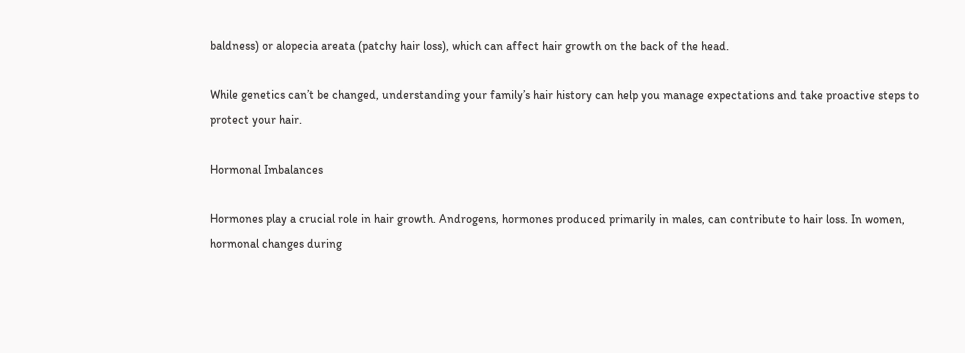baldness) or alopecia areata (patchy hair loss), which can affect hair growth on the back of the head.

While genetics can’t be changed, understanding your family’s hair history can help you manage expectations and take proactive steps to protect your hair.

Hormonal Imbalances

Hormones play a crucial role in hair growth. Androgens, hormones produced primarily in males, can contribute to hair loss. In women, hormonal changes during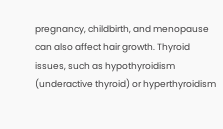pregnancy, childbirth, and menopause can also affect hair growth. Thyroid issues, such as hypothyroidism (underactive thyroid) or hyperthyroidism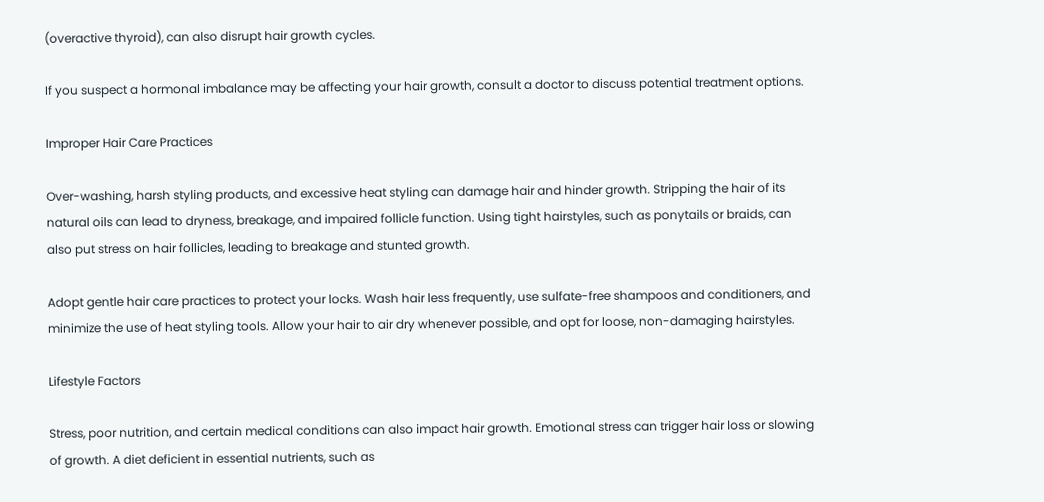(overactive thyroid), can also disrupt hair growth cycles.

If you suspect a hormonal imbalance may be affecting your hair growth, consult a doctor to discuss potential treatment options.

Improper Hair Care Practices

Over-washing, harsh styling products, and excessive heat styling can damage hair and hinder growth. Stripping the hair of its natural oils can lead to dryness, breakage, and impaired follicle function. Using tight hairstyles, such as ponytails or braids, can also put stress on hair follicles, leading to breakage and stunted growth.

Adopt gentle hair care practices to protect your locks. Wash hair less frequently, use sulfate-free shampoos and conditioners, and minimize the use of heat styling tools. Allow your hair to air dry whenever possible, and opt for loose, non-damaging hairstyles.

Lifestyle Factors

Stress, poor nutrition, and certain medical conditions can also impact hair growth. Emotional stress can trigger hair loss or slowing of growth. A diet deficient in essential nutrients, such as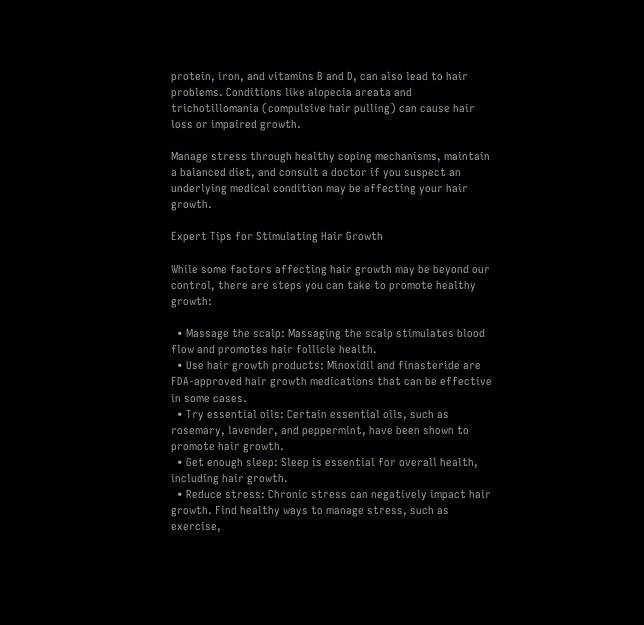protein, iron, and vitamins B and D, can also lead to hair problems. Conditions like alopecia areata and trichotillomania (compulsive hair pulling) can cause hair loss or impaired growth.

Manage stress through healthy coping mechanisms, maintain a balanced diet, and consult a doctor if you suspect an underlying medical condition may be affecting your hair growth.

Expert Tips for Stimulating Hair Growth

While some factors affecting hair growth may be beyond our control, there are steps you can take to promote healthy growth:

  • Massage the scalp: Massaging the scalp stimulates blood flow and promotes hair follicle health.
  • Use hair growth products: Minoxidil and finasteride are FDA-approved hair growth medications that can be effective in some cases.
  • Try essential oils: Certain essential oils, such as rosemary, lavender, and peppermint, have been shown to promote hair growth.
  • Get enough sleep: Sleep is essential for overall health, including hair growth.
  • Reduce stress: Chronic stress can negatively impact hair growth. Find healthy ways to manage stress, such as exercise,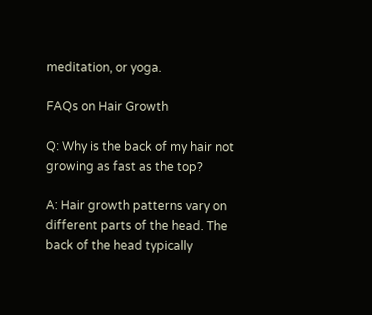meditation, or yoga.

FAQs on Hair Growth

Q: Why is the back of my hair not growing as fast as the top?

A: Hair growth patterns vary on different parts of the head. The back of the head typically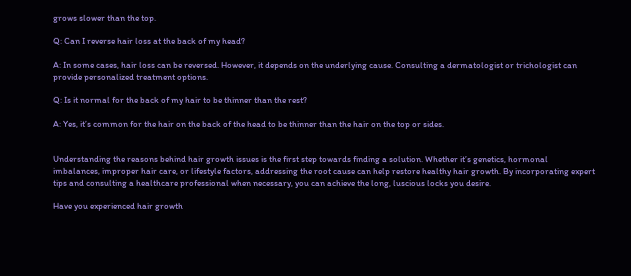grows slower than the top.

Q: Can I reverse hair loss at the back of my head?

A: In some cases, hair loss can be reversed. However, it depends on the underlying cause. Consulting a dermatologist or trichologist can provide personalized treatment options.

Q: Is it normal for the back of my hair to be thinner than the rest?

A: Yes, it’s common for the hair on the back of the head to be thinner than the hair on the top or sides.


Understanding the reasons behind hair growth issues is the first step towards finding a solution. Whether it’s genetics, hormonal imbalances, improper hair care, or lifestyle factors, addressing the root cause can help restore healthy hair growth. By incorporating expert tips and consulting a healthcare professional when necessary, you can achieve the long, luscious locks you desire.

Have you experienced hair growth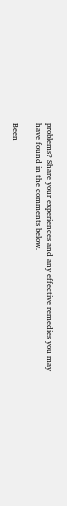problems? Share your experiences and any effective remedies you may have found in the comments below.

Been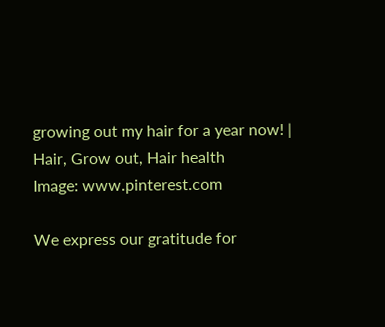growing out my hair for a year now! | Hair, Grow out, Hair health
Image: www.pinterest.com

We express our gratitude for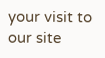your visit to our site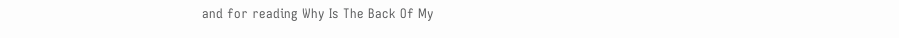and for reading Why Is The Back Of My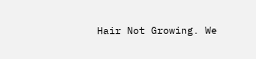Hair Not Growing. We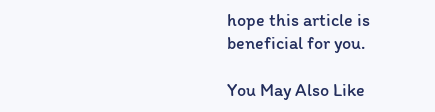hope this article is beneficial for you.

You May Also Like